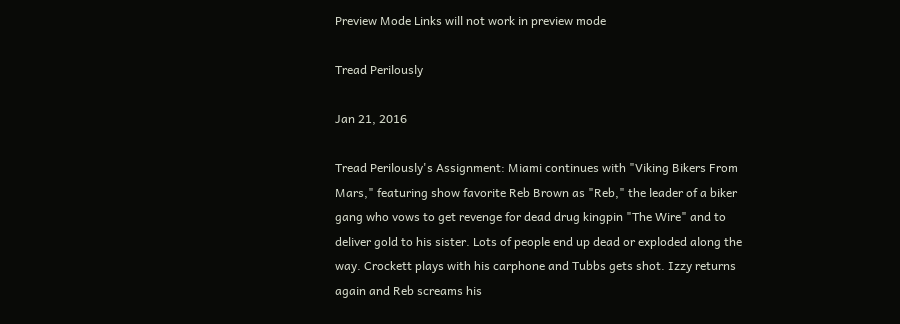Preview Mode Links will not work in preview mode

Tread Perilously

Jan 21, 2016

Tread Perilously's Assignment: Miami continues with "Viking Bikers From Mars," featuring show favorite Reb Brown as "Reb," the leader of a biker gang who vows to get revenge for dead drug kingpin "The Wire" and to deliver gold to his sister. Lots of people end up dead or exploded along the way. Crockett plays with his carphone and Tubbs gets shot. Izzy returns again and Reb screams his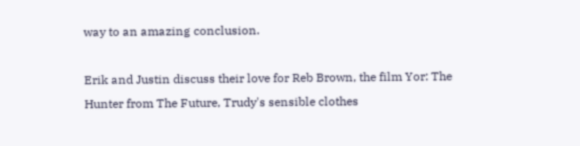way to an amazing conclusion.

Erik and Justin discuss their love for Reb Brown, the film Yor: The Hunter from The Future, Trudy's sensible clothes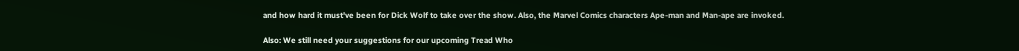and how hard it must've been for Dick Wolf to take over the show. Also, the Marvel Comics characters Ape-man and Man-ape are invoked.

Also: We still need your suggestions for our upcoming Tread Who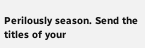Perilously season. Send the titles of your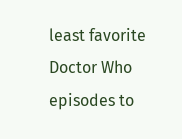least favorite Doctor Who episodes to